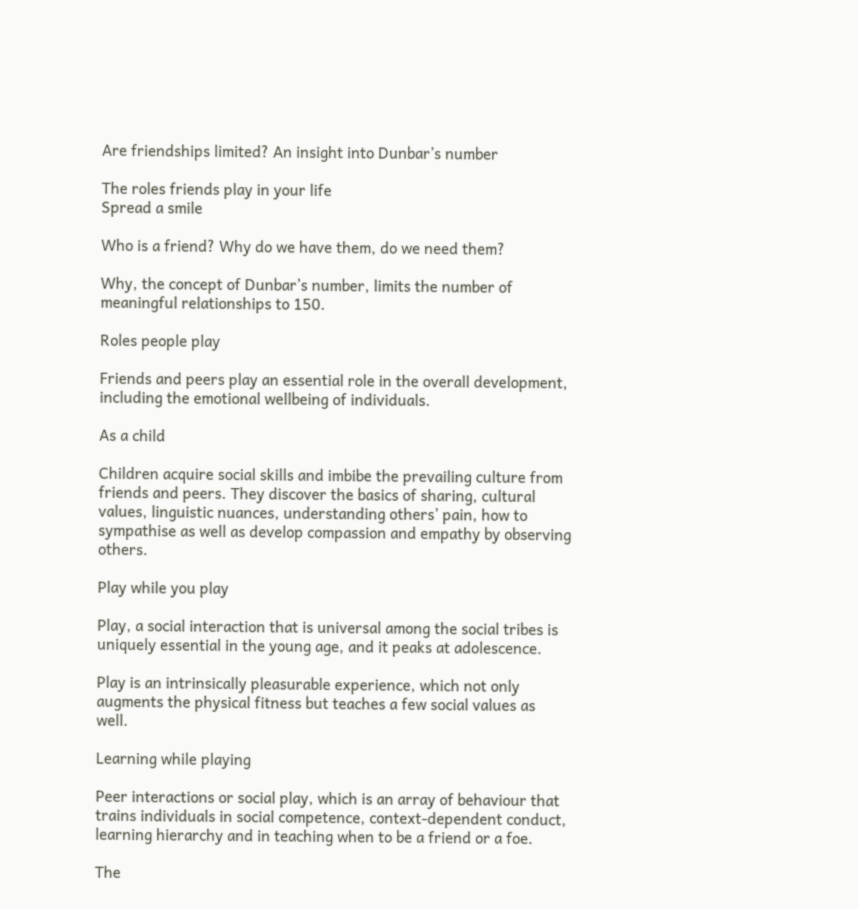Are friendships limited? An insight into Dunbar’s number

The roles friends play in your life
Spread a smile

Who is a friend? Why do we have them, do we need them?

Why, the concept of Dunbar’s number, limits the number of meaningful relationships to 150.

Roles people play

Friends and peers play an essential role in the overall development, including the emotional wellbeing of individuals.

As a child

Children acquire social skills and imbibe the prevailing culture from friends and peers. They discover the basics of sharing, cultural values, linguistic nuances, understanding others’ pain, how to sympathise as well as develop compassion and empathy by observing others.

Play while you play

Play, a social interaction that is universal among the social tribes is uniquely essential in the young age, and it peaks at adolescence.

Play is an intrinsically pleasurable experience, which not only augments the physical fitness but teaches a few social values as well.

Learning while playing

Peer interactions or social play, which is an array of behaviour that trains individuals in social competence, context-dependent conduct, learning hierarchy and in teaching when to be a friend or a foe.

The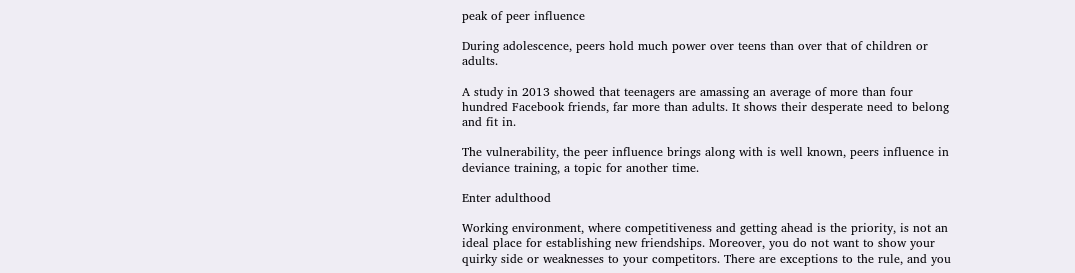peak of peer influence

During adolescence, peers hold much power over teens than over that of children or adults.

A study in 2013 showed that teenagers are amassing an average of more than four hundred Facebook friends, far more than adults. It shows their desperate need to belong and fit in.

The vulnerability, the peer influence brings along with is well known, peers influence in deviance training, a topic for another time.

Enter adulthood

Working environment, where competitiveness and getting ahead is the priority, is not an ideal place for establishing new friendships. Moreover, you do not want to show your quirky side or weaknesses to your competitors. There are exceptions to the rule, and you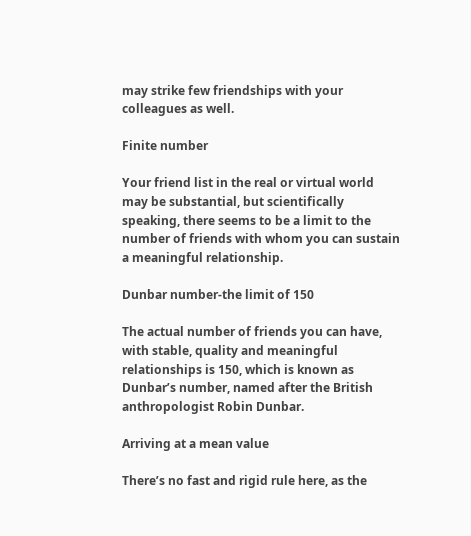may strike few friendships with your colleagues as well.

Finite number

Your friend list in the real or virtual world may be substantial, but scientifically speaking, there seems to be a limit to the number of friends with whom you can sustain a meaningful relationship.

Dunbar number-the limit of 150

The actual number of friends you can have, with stable, quality and meaningful relationships is 150, which is known as Dunbar’s number, named after the British anthropologist Robin Dunbar.

Arriving at a mean value

There’s no fast and rigid rule here, as the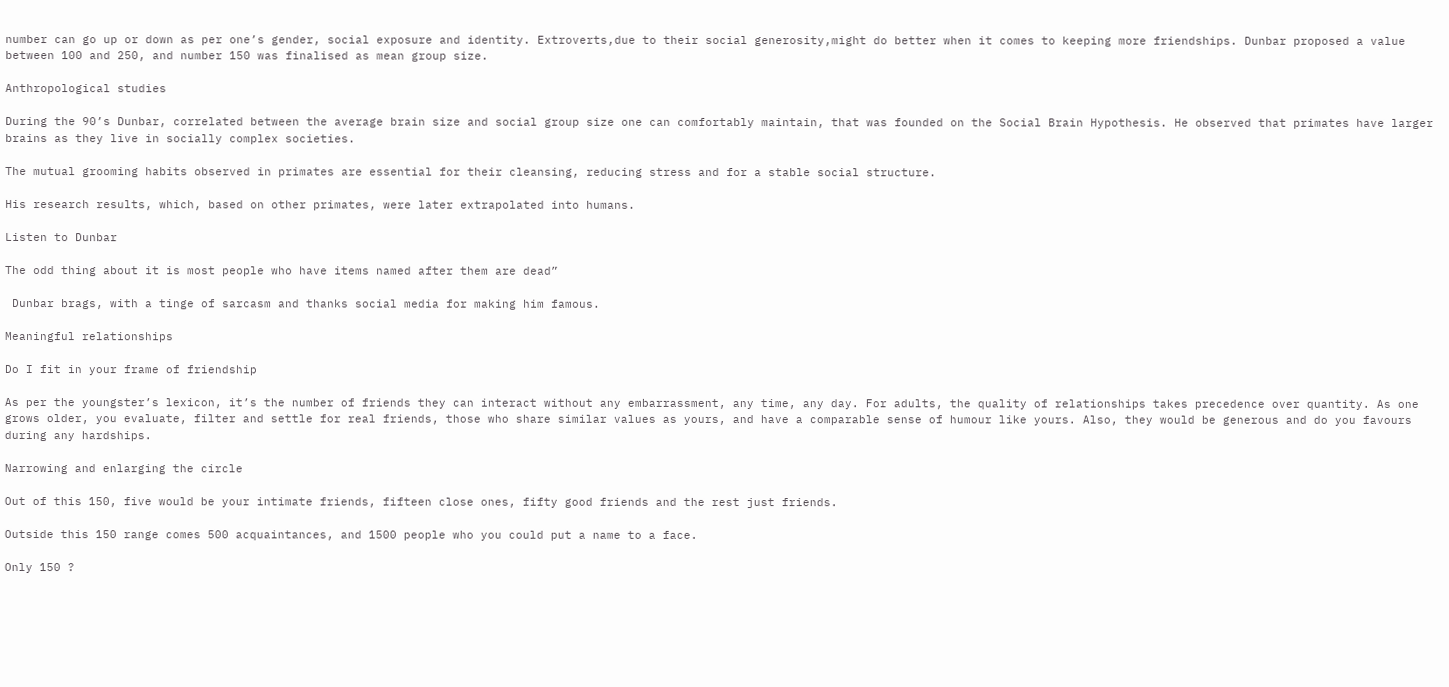number can go up or down as per one’s gender, social exposure and identity. Extroverts,due to their social generosity,might do better when it comes to keeping more friendships. Dunbar proposed a value between 100 and 250, and number 150 was finalised as mean group size.

Anthropological studies

During the 90’s Dunbar, correlated between the average brain size and social group size one can comfortably maintain, that was founded on the Social Brain Hypothesis. He observed that primates have larger brains as they live in socially complex societies.

The mutual grooming habits observed in primates are essential for their cleansing, reducing stress and for a stable social structure.

His research results, which, based on other primates, were later extrapolated into humans.

Listen to Dunbar

The odd thing about it is most people who have items named after them are dead”

 Dunbar brags, with a tinge of sarcasm and thanks social media for making him famous.

Meaningful relationships

Do I fit in your frame of friendship

As per the youngster’s lexicon, it’s the number of friends they can interact without any embarrassment, any time, any day. For adults, the quality of relationships takes precedence over quantity. As one grows older, you evaluate, filter and settle for real friends, those who share similar values as yours, and have a comparable sense of humour like yours. Also, they would be generous and do you favours during any hardships.

Narrowing and enlarging the circle

Out of this 150, five would be your intimate friends, fifteen close ones, fifty good friends and the rest just friends.

Outside this 150 range comes 500 acquaintances, and 1500 people who you could put a name to a face.

Only 150 ?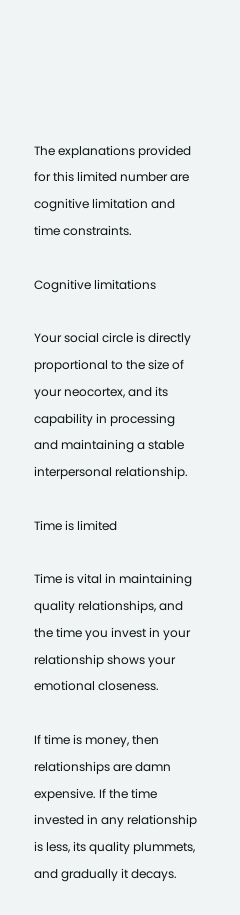The explanations provided for this limited number are cognitive limitation and time constraints.

Cognitive limitations

Your social circle is directly proportional to the size of your neocortex, and its capability in processing and maintaining a stable interpersonal relationship.

Time is limited

Time is vital in maintaining quality relationships, and the time you invest in your relationship shows your emotional closeness.

If time is money, then relationships are damn expensive. If the time invested in any relationship is less, its quality plummets, and gradually it decays.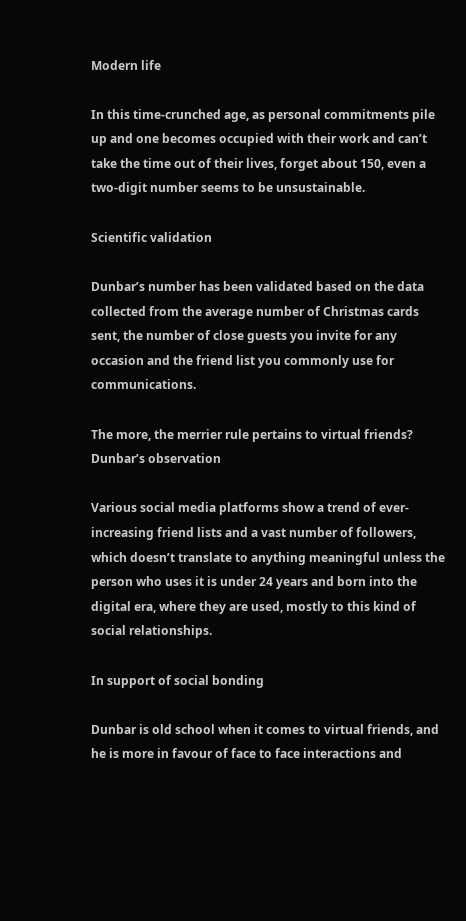Modern life

In this time-crunched age, as personal commitments pile up and one becomes occupied with their work and can’t take the time out of their lives, forget about 150, even a two-digit number seems to be unsustainable.

Scientific validation

Dunbar’s number has been validated based on the data collected from the average number of Christmas cards sent, the number of close guests you invite for any occasion and the friend list you commonly use for communications.

The more, the merrier rule pertains to virtual friends? Dunbar’s observation

Various social media platforms show a trend of ever-increasing friend lists and a vast number of followers, which doesn’t translate to anything meaningful unless the person who uses it is under 24 years and born into the digital era, where they are used, mostly to this kind of social relationships.

In support of social bonding

Dunbar is old school when it comes to virtual friends, and he is more in favour of face to face interactions and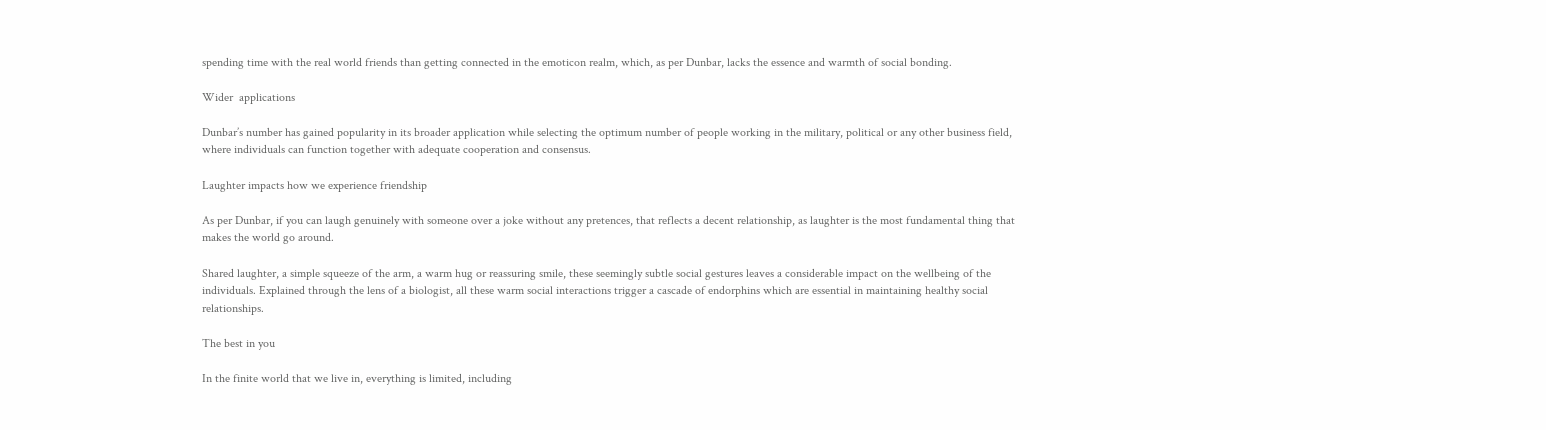spending time with the real world friends than getting connected in the emoticon realm, which, as per Dunbar, lacks the essence and warmth of social bonding.

Wider  applications

Dunbar’s number has gained popularity in its broader application while selecting the optimum number of people working in the military, political or any other business field, where individuals can function together with adequate cooperation and consensus.

Laughter impacts how we experience friendship

As per Dunbar, if you can laugh genuinely with someone over a joke without any pretences, that reflects a decent relationship, as laughter is the most fundamental thing that makes the world go around.

Shared laughter, a simple squeeze of the arm, a warm hug or reassuring smile, these seemingly subtle social gestures leaves a considerable impact on the wellbeing of the individuals. Explained through the lens of a biologist, all these warm social interactions trigger a cascade of endorphins which are essential in maintaining healthy social relationships.

The best in you

In the finite world that we live in, everything is limited, including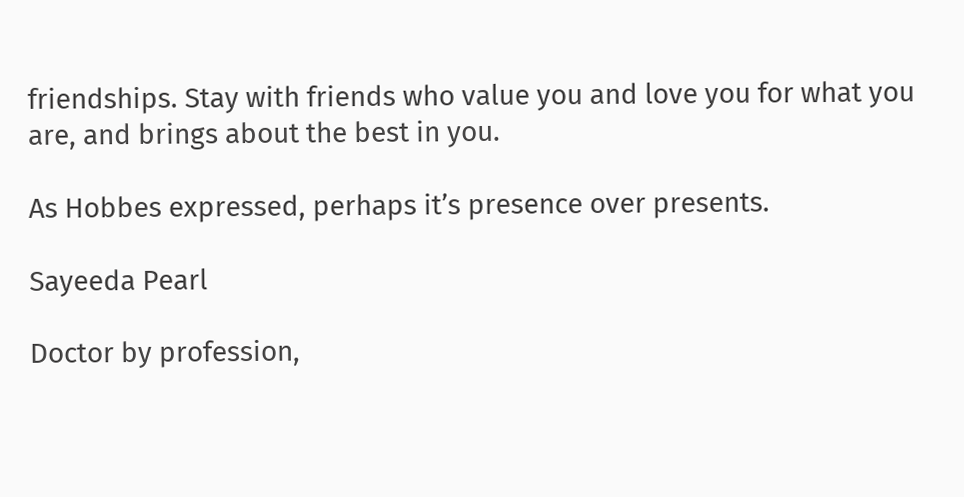friendships. Stay with friends who value you and love you for what you are, and brings about the best in you.

As Hobbes expressed, perhaps it’s presence over presents.

Sayeeda Pearl

Doctor by profession,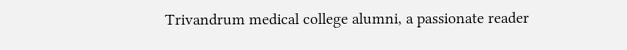Trivandrum medical college alumni, a passionate reader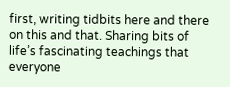first, writing tidbits here and there on this and that. Sharing bits of life’s fascinating teachings that everyone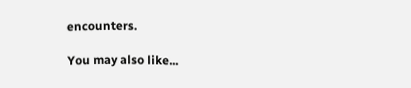encounters.

You may also like...